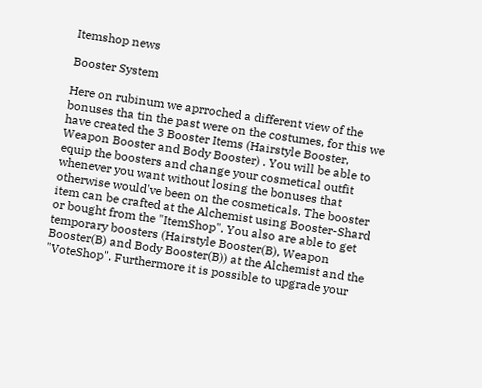Itemshop news

Booster System

Here on rubinum we aprroched a different view of the bonuses tha tin the past were on the costumes, for this we have created the 3 Booster Items (Hairstyle Booster, Weapon Booster and Body Booster) . You will be able to equip the boosters and change your cosmetical outfit whenever you want without losing the bonuses that otherwise would've been on the cosmeticals. The booster item can be crafted at the Alchemist using Booster-Shard or bought from the "ItemShop". You also are able to get temporary boosters (Hairstyle Booster(B), Weapon Booster(B) and Body Booster(B)) at the Alchemist and the "VoteShop". Furthermore it is possible to upgrade your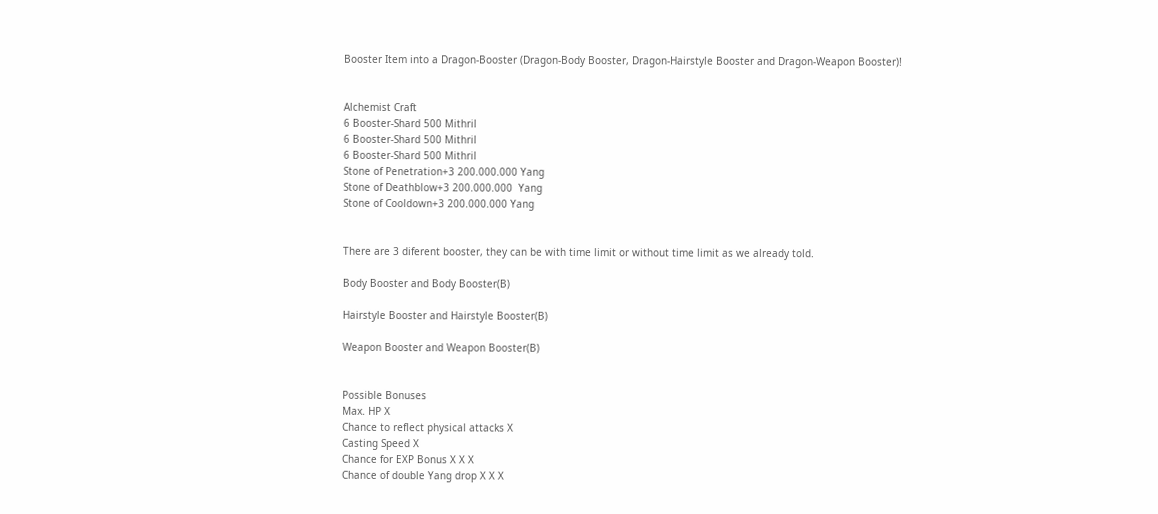Booster Item into a Dragon-Booster (Dragon-Body Booster, Dragon-Hairstyle Booster and Dragon-Weapon Booster)!


Alchemist Craft
6 Booster-Shard 500 Mithril
6 Booster-Shard 500 Mithril
6 Booster-Shard 500 Mithril
Stone of Penetration+3 200.000.000 Yang
Stone of Deathblow+3 200.000.000  Yang
Stone of Cooldown+3 200.000.000 Yang


There are 3 diferent booster, they can be with time limit or without time limit as we already told.

Body Booster and Body Booster(B)

Hairstyle Booster and Hairstyle Booster(B)

Weapon Booster and Weapon Booster(B)


Possible Bonuses
Max. HP X
Chance to reflect physical attacks X
Casting Speed X
Chance for EXP Bonus X X X
Chance of double Yang drop X X X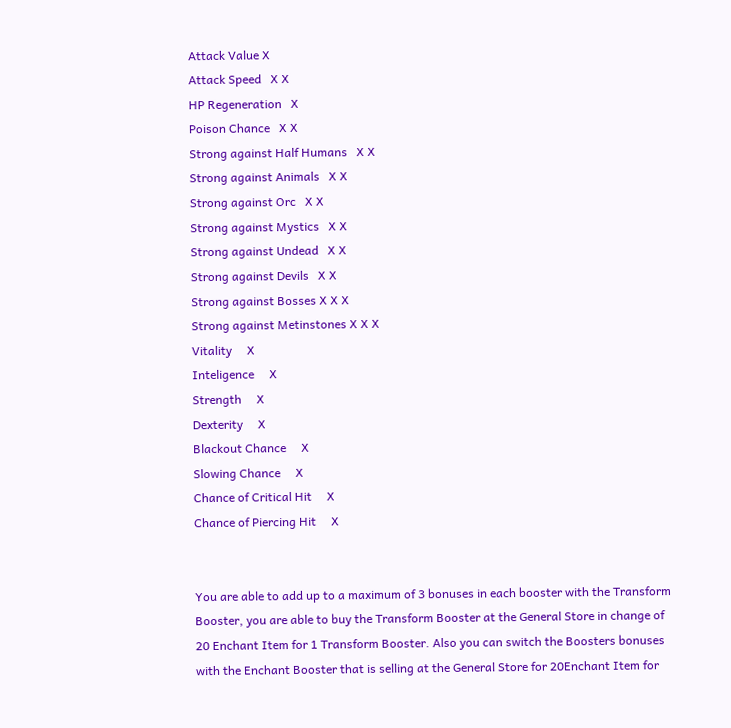Attack Value X
Attack Speed   X X
HP Regeneration   X
Poison Chance   X X
Strong against Half Humans   X X
Strong against Animals   X X
Strong against Orc   X X
Strong against Mystics   X X
Strong against Undead   X X
Strong against Devils   X X
Strong against Bosses X X X
Strong against Metinstones X X X
Vitality     X
Inteligence     X
Strength     X
Dexterity     X
Blackout Chance     X
Slowing Chance     X
Chance of Critical Hit     X
Chance of Piercing Hit     X


You are able to add up to a maximum of 3 bonuses in each booster with the Transform Booster, you are able to buy the Transform Booster at the General Store in change of 20 Enchant Item for 1 Transform Booster. Also you can switch the Boosters bonuses with the Enchant Booster that is selling at the General Store for 20Enchant Item for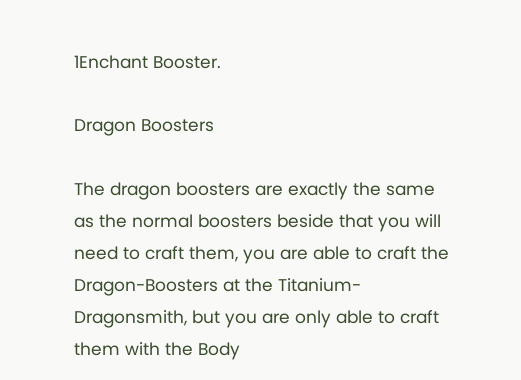1Enchant Booster.

Dragon Boosters

The dragon boosters are exactly the same as the normal boosters beside that you will need to craft them, you are able to craft the Dragon-Boosters at the Titanium-Dragonsmith, but you are only able to craft them with the Body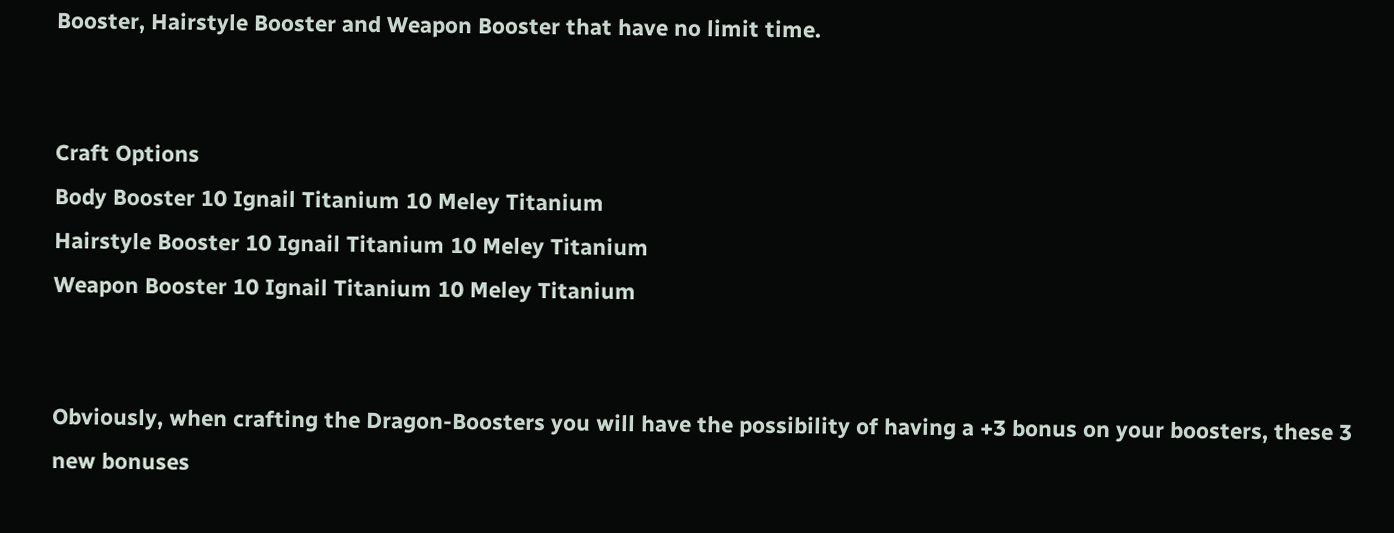Booster, Hairstyle Booster and Weapon Booster that have no limit time.


Craft Options
Body Booster 10 Ignail Titanium 10 Meley Titanium
Hairstyle Booster 10 Ignail Titanium 10 Meley Titanium
Weapon Booster 10 Ignail Titanium 10 Meley Titanium


Obviously, when crafting the Dragon-Boosters you will have the possibility of having a +3 bonus on your boosters, these 3 new bonuses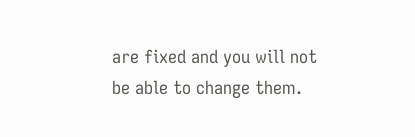are fixed and you will not be able to change them.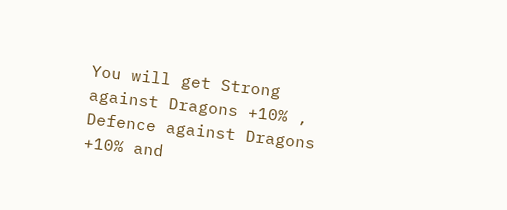You will get Strong against Dragons +10% , Defence against Dragons +10% and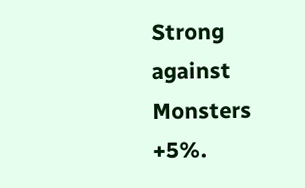Strong against Monsters +5%.